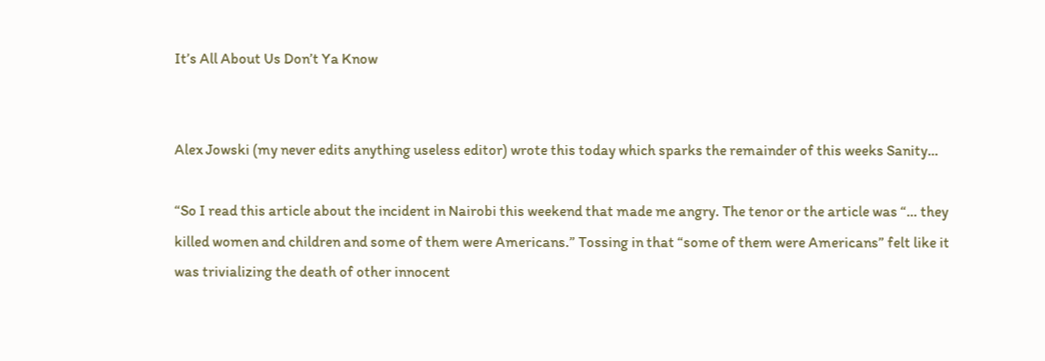It’s All About Us Don’t Ya Know


Alex Jowski (my never edits anything useless editor) wrote this today which sparks the remainder of this weeks Sanity…

“So I read this article about the incident in Nairobi this weekend that made me angry. The tenor or the article was “… they killed women and children and some of them were Americans.” Tossing in that “some of them were Americans” felt like it was trivializing the death of other innocent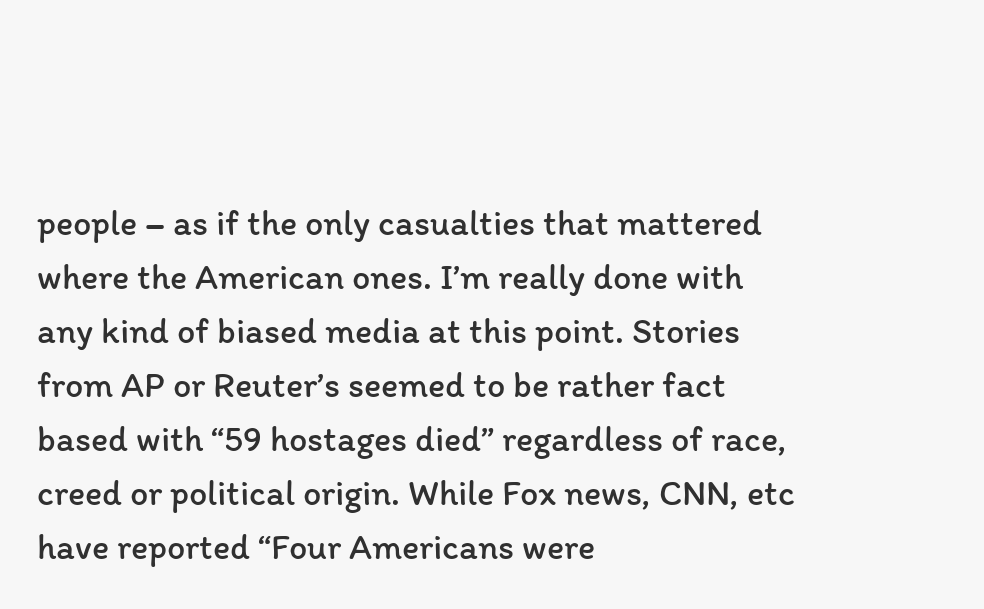people – as if the only casualties that mattered where the American ones. I’m really done with any kind of biased media at this point. Stories from AP or Reuter’s seemed to be rather fact based with “59 hostages died” regardless of race, creed or political origin. While Fox news, CNN, etc have reported “Four Americans were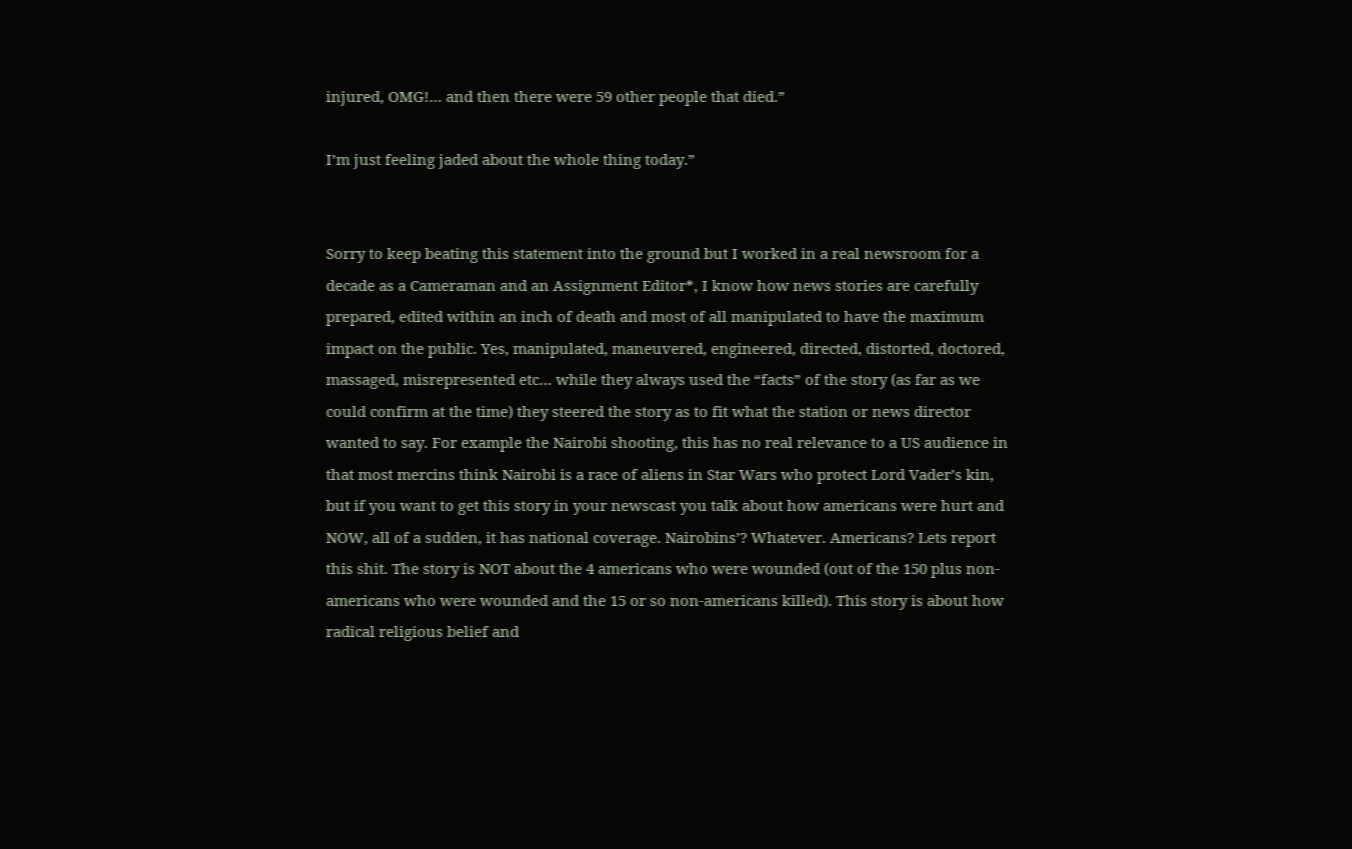injured, OMG!… and then there were 59 other people that died.”

I’m just feeling jaded about the whole thing today.”


Sorry to keep beating this statement into the ground but I worked in a real newsroom for a decade as a Cameraman and an Assignment Editor*, I know how news stories are carefully prepared, edited within an inch of death and most of all manipulated to have the maximum impact on the public. Yes, manipulated, maneuvered, engineered, directed, distorted, doctored, massaged, misrepresented etc… while they always used the “facts” of the story (as far as we could confirm at the time) they steered the story as to fit what the station or news director wanted to say. For example the Nairobi shooting, this has no real relevance to a US audience in that most mercins think Nairobi is a race of aliens in Star Wars who protect Lord Vader’s kin, but if you want to get this story in your newscast you talk about how americans were hurt and NOW, all of a sudden, it has national coverage. Nairobins’? Whatever. Americans? Lets report this shit. The story is NOT about the 4 americans who were wounded (out of the 150 plus non-americans who were wounded and the 15 or so non-americans killed). This story is about how radical religious belief and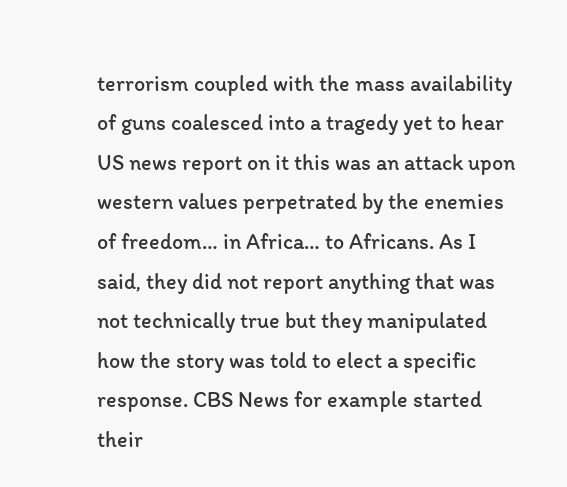terrorism coupled with the mass availability of guns coalesced into a tragedy yet to hear US news report on it this was an attack upon western values perpetrated by the enemies of freedom… in Africa… to Africans. As I said, they did not report anything that was not technically true but they manipulated how the story was told to elect a specific response. CBS News for example started their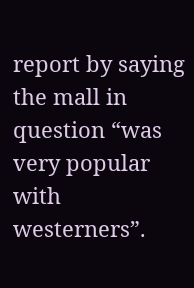report by saying the mall in question “was very popular with westerners”.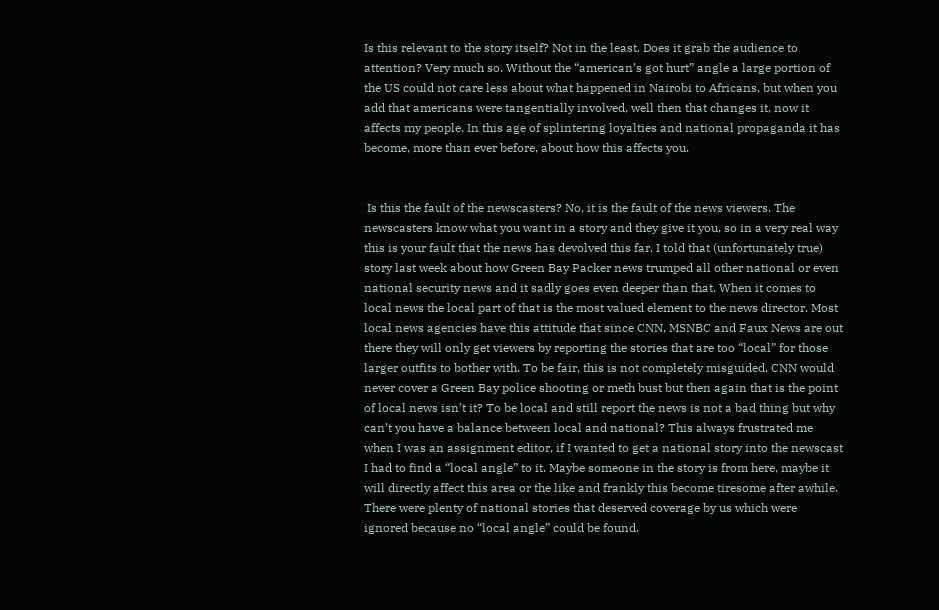Is this relevant to the story itself? Not in the least. Does it grab the audience to attention? Very much so. Without the “american’s got hurt” angle a large portion of the US could not care less about what happened in Nairobi to Africans, but when you add that americans were tangentially involved, well then that changes it, now it affects my people. In this age of splintering loyalties and national propaganda it has become, more than ever before, about how this affects you.


 Is this the fault of the newscasters? No, it is the fault of the news viewers. The newscasters know what you want in a story and they give it you, so in a very real way this is your fault that the news has devolved this far. I told that (unfortunately true) story last week about how Green Bay Packer news trumped all other national or even national security news and it sadly goes even deeper than that. When it comes to local news the local part of that is the most valued element to the news director. Most local news agencies have this attitude that since CNN, MSNBC and Faux News are out there they will only get viewers by reporting the stories that are too “local” for those larger outfits to bother with. To be fair, this is not completely misguided, CNN would never cover a Green Bay police shooting or meth bust but then again that is the point of local news isn’t it? To be local and still report the news is not a bad thing but why can’t you have a balance between local and national? This always frustrated me when I was an assignment editor, if I wanted to get a national story into the newscast I had to find a “local angle” to it. Maybe someone in the story is from here, maybe it will directly affect this area or the like and frankly this become tiresome after awhile. There were plenty of national stories that deserved coverage by us which were ignored because no “local angle” could be found.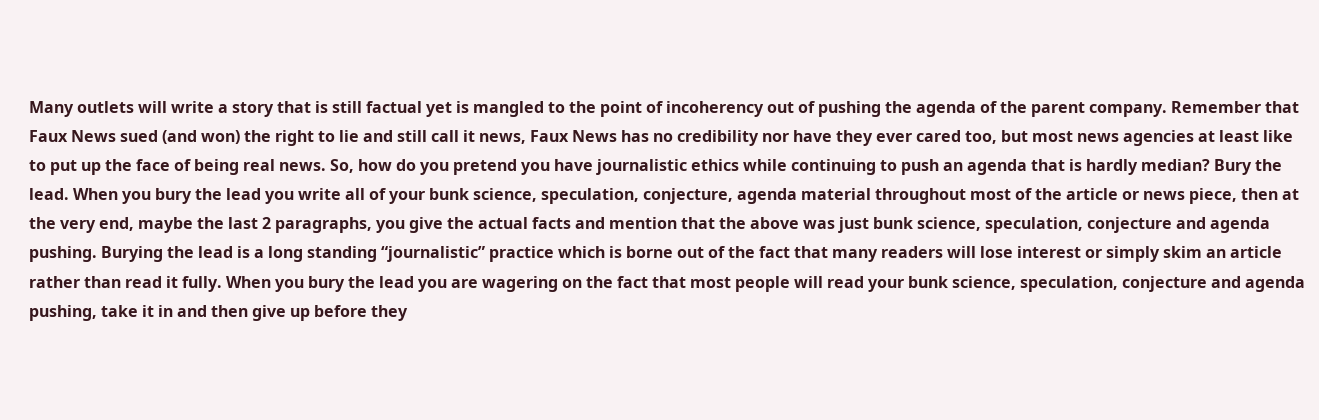Many outlets will write a story that is still factual yet is mangled to the point of incoherency out of pushing the agenda of the parent company. Remember that Faux News sued (and won) the right to lie and still call it news, Faux News has no credibility nor have they ever cared too, but most news agencies at least like to put up the face of being real news. So, how do you pretend you have journalistic ethics while continuing to push an agenda that is hardly median? Bury the lead. When you bury the lead you write all of your bunk science, speculation, conjecture, agenda material throughout most of the article or news piece, then at the very end, maybe the last 2 paragraphs, you give the actual facts and mention that the above was just bunk science, speculation, conjecture and agenda pushing. Burying the lead is a long standing “journalistic” practice which is borne out of the fact that many readers will lose interest or simply skim an article rather than read it fully. When you bury the lead you are wagering on the fact that most people will read your bunk science, speculation, conjecture and agenda pushing, take it in and then give up before they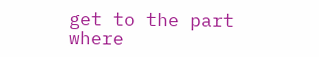get to the part where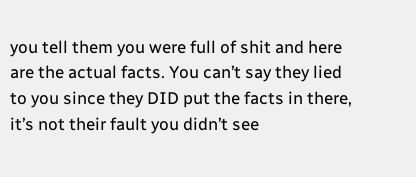you tell them you were full of shit and here are the actual facts. You can’t say they lied to you since they DID put the facts in there, it’s not their fault you didn’t see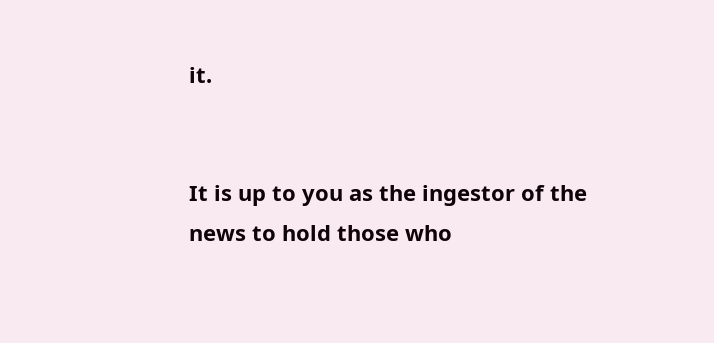it.


It is up to you as the ingestor of the news to hold those who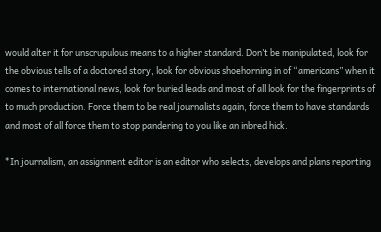would alter it for unscrupulous means to a higher standard. Don’t be manipulated, look for the obvious tells of a doctored story, look for obvious shoehorning in of “americans” when it comes to international news, look for buried leads and most of all look for the fingerprints of to much production. Force them to be real journalists again, force them to have standards and most of all force them to stop pandering to you like an inbred hick.

*In journalism, an assignment editor is an editor who selects, develops and plans reporting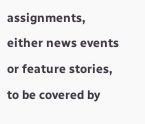assignments, either news events or feature stories, to be covered by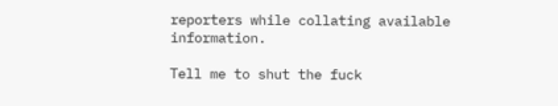reporters while collating available information.

Tell me to shut the fuck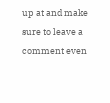up at and make sure to leave a comment even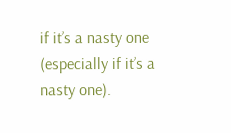if it’s a nasty one (especially if it’s a nasty one).